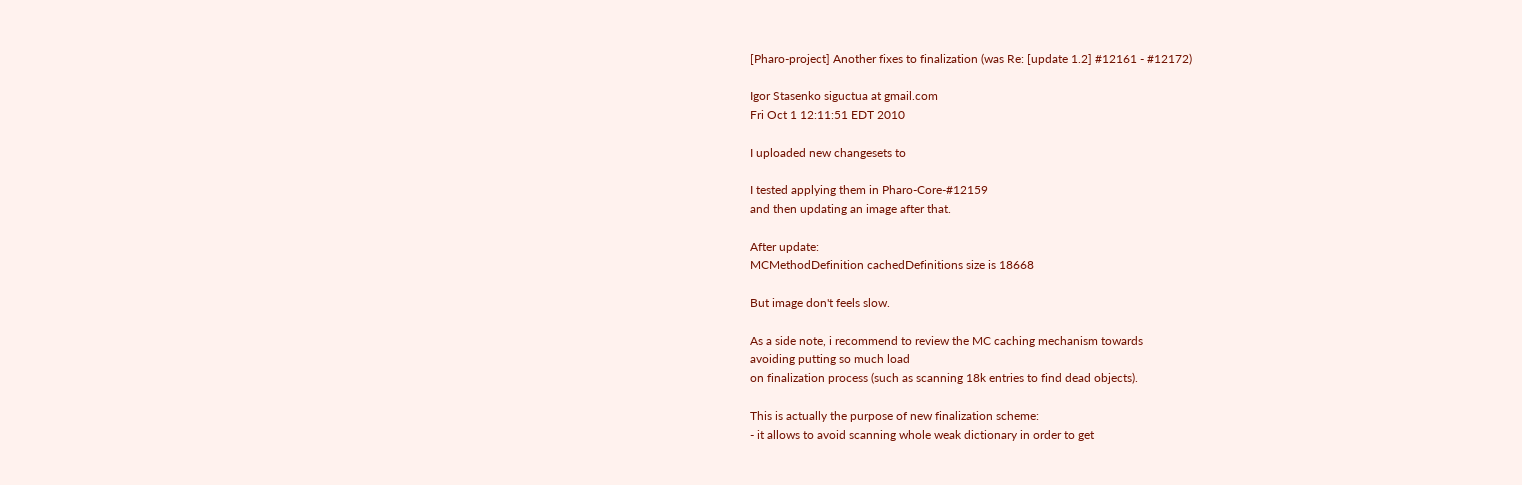[Pharo-project] Another fixes to finalization (was Re: [update 1.2] #12161 - #12172)

Igor Stasenko siguctua at gmail.com
Fri Oct 1 12:11:51 EDT 2010

I uploaded new changesets to

I tested applying them in Pharo-Core-#12159
and then updating an image after that.

After update:
MCMethodDefinition cachedDefinitions size is 18668

But image don't feels slow.

As a side note, i recommend to review the MC caching mechanism towards
avoiding putting so much load
on finalization process (such as scanning 18k entries to find dead objects).

This is actually the purpose of new finalization scheme:
- it allows to avoid scanning whole weak dictionary in order to get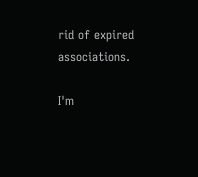rid of expired associations.

I'm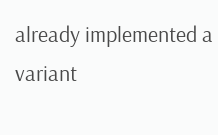already implemented a variant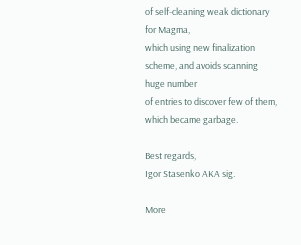of self-cleaning weak dictionary for Magma,
which using new finalization scheme, and avoids scanning huge number
of entries to discover few of them,
which became garbage.

Best regards,
Igor Stasenko AKA sig.

More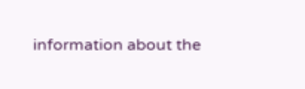information about the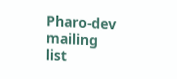Pharo-dev mailing list